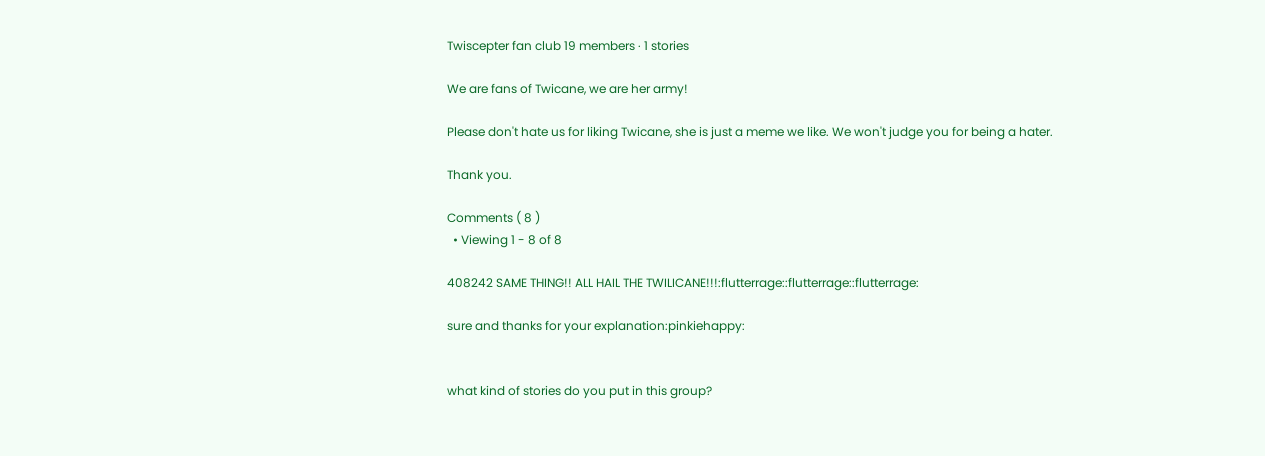Twiscepter fan club 19 members · 1 stories

We are fans of Twicane, we are her army!

Please don't hate us for liking Twicane, she is just a meme we like. We won't judge you for being a hater.

Thank you.

Comments ( 8 )
  • Viewing 1 - 8 of 8

408242 SAME THING!! ALL HAIL THE TWILICANE!!!:flutterrage::flutterrage::flutterrage:

sure and thanks for your explanation:pinkiehappy:


what kind of stories do you put in this group?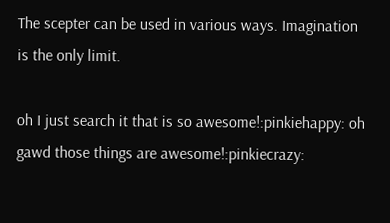The scepter can be used in various ways. Imagination is the only limit.

oh I just search it that is so awesome!:pinkiehappy: oh gawd those things are awesome!:pinkiecrazy: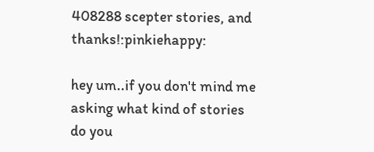408288 scepter stories, and thanks!:pinkiehappy:

hey um..if you don't mind me asking what kind of stories do you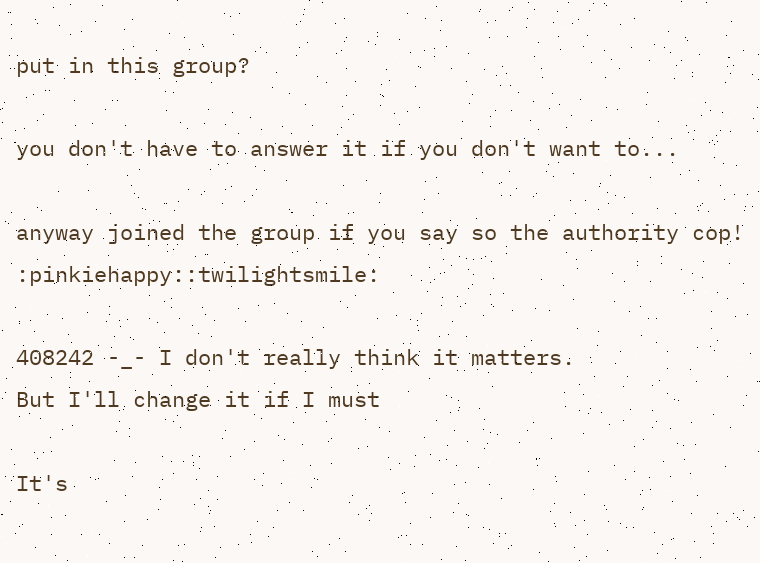put in this group?

you don't have to answer it if you don't want to...

anyway joined the group if you say so the authority cop! :pinkiehappy::twilightsmile:

408242 -_- I don't really think it matters.
But I'll change it if I must

It's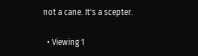not a cane. It's a scepter.

  • Viewing 1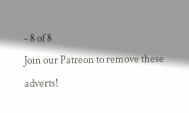- 8 of 8
Join our Patreon to remove these adverts!